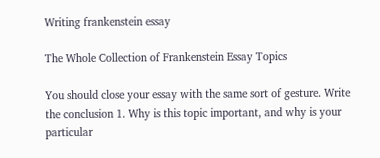Writing frankenstein essay

The Whole Collection of Frankenstein Essay Topics

You should close your essay with the same sort of gesture. Write the conclusion 1. Why is this topic important, and why is your particular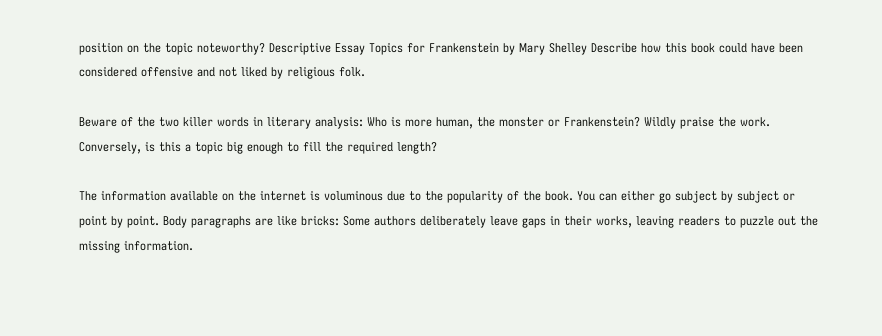position on the topic noteworthy? Descriptive Essay Topics for Frankenstein by Mary Shelley Describe how this book could have been considered offensive and not liked by religious folk.

Beware of the two killer words in literary analysis: Who is more human, the monster or Frankenstein? Wildly praise the work. Conversely, is this a topic big enough to fill the required length?

The information available on the internet is voluminous due to the popularity of the book. You can either go subject by subject or point by point. Body paragraphs are like bricks: Some authors deliberately leave gaps in their works, leaving readers to puzzle out the missing information.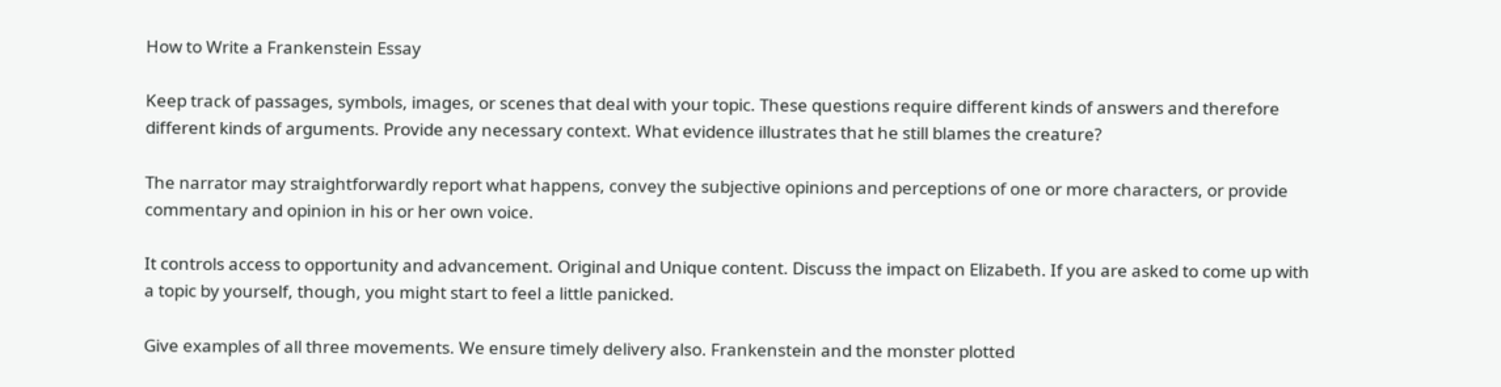How to Write a Frankenstein Essay

Keep track of passages, symbols, images, or scenes that deal with your topic. These questions require different kinds of answers and therefore different kinds of arguments. Provide any necessary context. What evidence illustrates that he still blames the creature?

The narrator may straightforwardly report what happens, convey the subjective opinions and perceptions of one or more characters, or provide commentary and opinion in his or her own voice.

It controls access to opportunity and advancement. Original and Unique content. Discuss the impact on Elizabeth. If you are asked to come up with a topic by yourself, though, you might start to feel a little panicked.

Give examples of all three movements. We ensure timely delivery also. Frankenstein and the monster plotted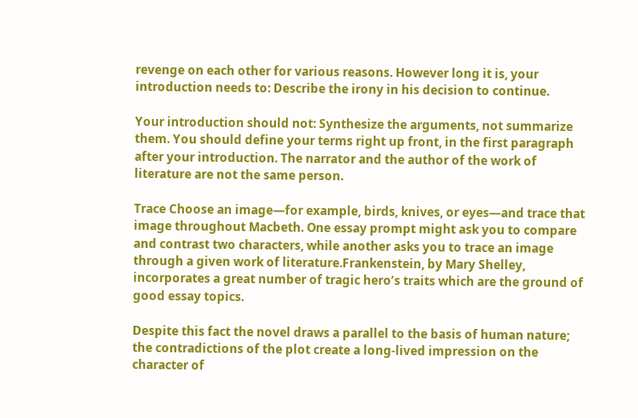revenge on each other for various reasons. However long it is, your introduction needs to: Describe the irony in his decision to continue.

Your introduction should not: Synthesize the arguments, not summarize them. You should define your terms right up front, in the first paragraph after your introduction. The narrator and the author of the work of literature are not the same person.

Trace Choose an image—for example, birds, knives, or eyes—and trace that image throughout Macbeth. One essay prompt might ask you to compare and contrast two characters, while another asks you to trace an image through a given work of literature.Frankenstein, by Mary Shelley, incorporates a great number of tragic hero’s traits which are the ground of good essay topics.

Despite this fact the novel draws a parallel to the basis of human nature; the contradictions of the plot create a long-lived impression on the character of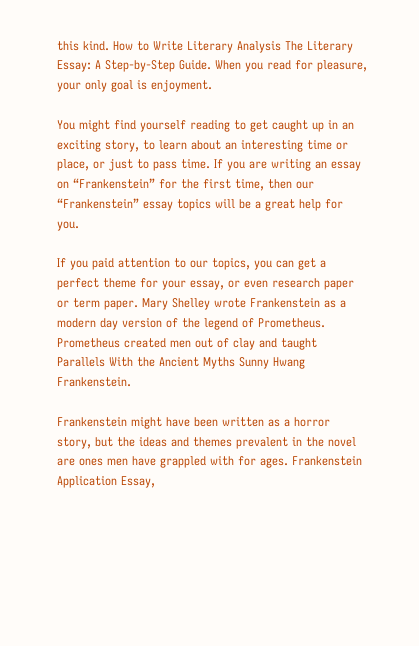this kind. How to Write Literary Analysis The Literary Essay: A Step-by-Step Guide. When you read for pleasure, your only goal is enjoyment.

You might find yourself reading to get caught up in an exciting story, to learn about an interesting time or place, or just to pass time. If you are writing an essay on “Frankenstein” for the first time, then our “Frankenstein” essay topics will be a great help for you.

If you paid attention to our topics, you can get a perfect theme for your essay, or even research paper or term paper. Mary Shelley wrote Frankenstein as a modern day version of the legend of Prometheus. Prometheus created men out of clay and taught Parallels With the Ancient Myths Sunny Hwang Frankenstein.

Frankenstein might have been written as a horror story, but the ideas and themes prevalent in the novel are ones men have grappled with for ages. Frankenstein Application Essay,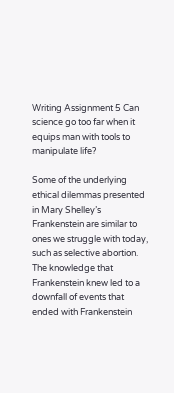Writing Assignment 5 Can science go too far when it equips man with tools to manipulate life?

Some of the underlying ethical dilemmas presented in Mary Shelley’s Frankenstein are similar to ones we struggle with today, such as selective abortion. The knowledge that Frankenstein knew led to a downfall of events that ended with Frankenstein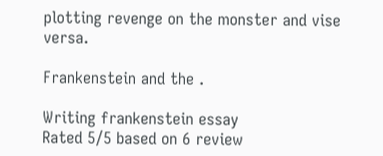plotting revenge on the monster and vise versa.

Frankenstein and the .

Writing frankenstein essay
Rated 5/5 based on 6 review